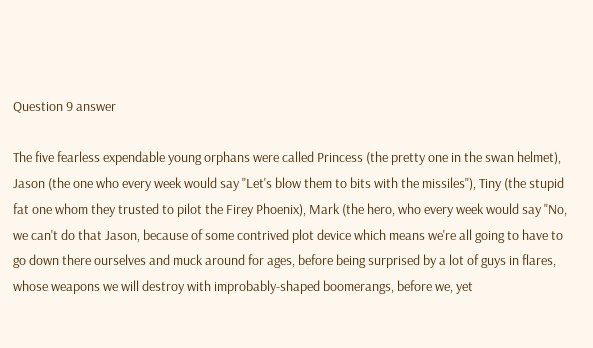Question 9 answer

The five fearless expendable young orphans were called Princess (the pretty one in the swan helmet), Jason (the one who every week would say "Let's blow them to bits with the missiles"), Tiny (the stupid fat one whom they trusted to pilot the Firey Phoenix), Mark (the hero, who every week would say "No, we can't do that Jason, because of some contrived plot device which means we're all going to have to go down there ourselves and muck around for ages, before being surprised by a lot of guys in flares, whose weapons we will destroy with improbably-shaped boomerangs, before we, yet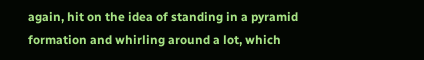again, hit on the idea of standing in a pyramid formation and whirling around a lot, which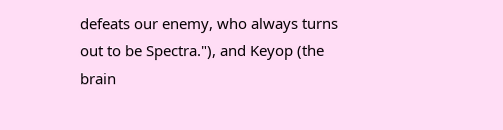defeats our enemy, who always turns out to be Spectra."), and Keyop (the brain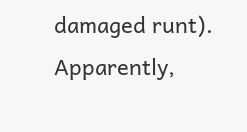damaged runt). Apparently,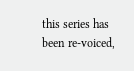this series has been re-voiced,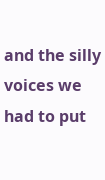and the silly voices we had to put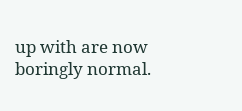up with are now boringly normal.